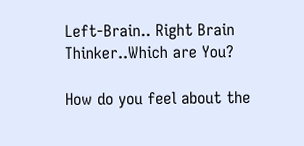Left-Brain.. Right Brain Thinker..Which are You?

How do you feel about the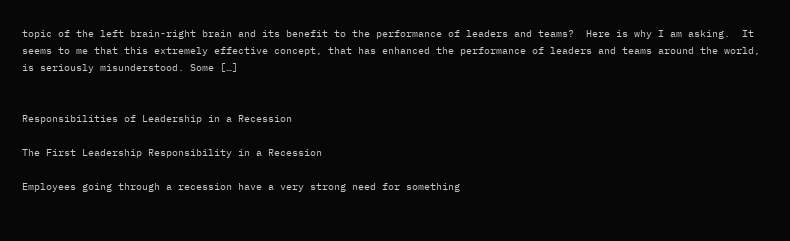topic of the left brain-right brain and its benefit to the performance of leaders and teams?  Here is why I am asking.  It seems to me that this extremely effective concept, that has enhanced the performance of leaders and teams around the world, is seriously misunderstood. Some […]


Responsibilities of Leadership in a Recession

The First Leadership Responsibility in a Recession

Employees going through a recession have a very strong need for something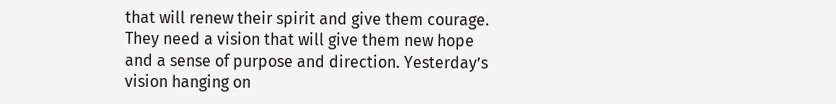that will renew their spirit and give them courage. They need a vision that will give them new hope and a sense of purpose and direction. Yesterday’s vision hanging on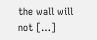the wall will not […]